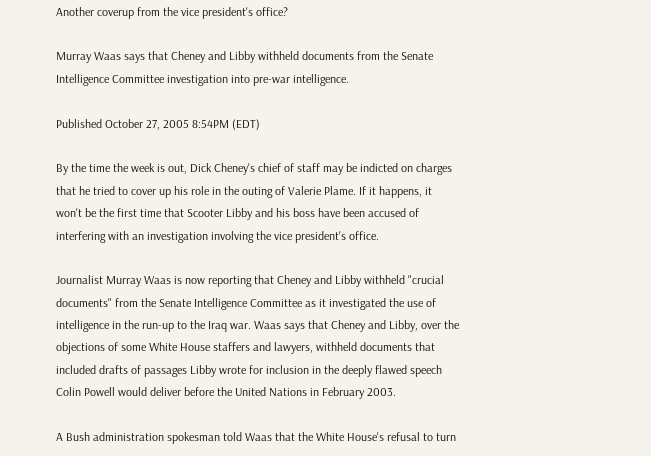Another coverup from the vice president's office?

Murray Waas says that Cheney and Libby withheld documents from the Senate Intelligence Committee investigation into pre-war intelligence.

Published October 27, 2005 8:54PM (EDT)

By the time the week is out, Dick Cheney's chief of staff may be indicted on charges that he tried to cover up his role in the outing of Valerie Plame. If it happens, it won't be the first time that Scooter Libby and his boss have been accused of interfering with an investigation involving the vice president's office.

Journalist Murray Waas is now reporting that Cheney and Libby withheld "crucial documents" from the Senate Intelligence Committee as it investigated the use of intelligence in the run-up to the Iraq war. Waas says that Cheney and Libby, over the objections of some White House staffers and lawyers, withheld documents that included drafts of passages Libby wrote for inclusion in the deeply flawed speech Colin Powell would deliver before the United Nations in February 2003.

A Bush administration spokesman told Waas that the White House's refusal to turn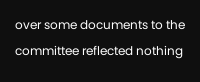over some documents to the committee reflected nothing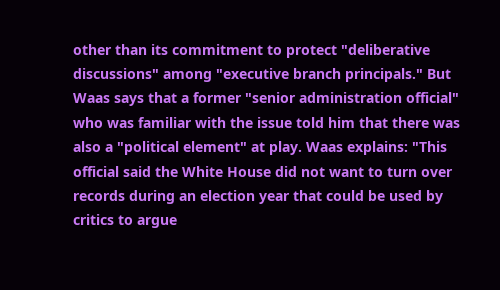other than its commitment to protect "deliberative discussions" among "executive branch principals." But Waas says that a former "senior administration official" who was familiar with the issue told him that there was also a "political element" at play. Waas explains: "This official said the White House did not want to turn over records during an election year that could be used by critics to argue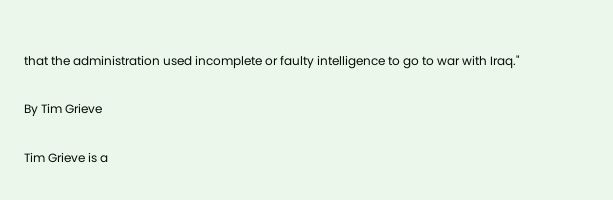that the administration used incomplete or faulty intelligence to go to war with Iraq."

By Tim Grieve

Tim Grieve is a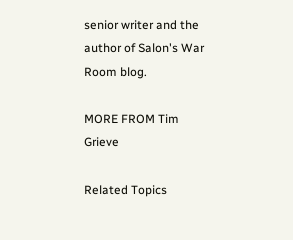senior writer and the author of Salon's War Room blog.

MORE FROM Tim Grieve

Related Topics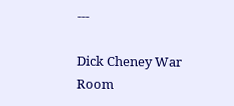---

Dick Cheney War Room